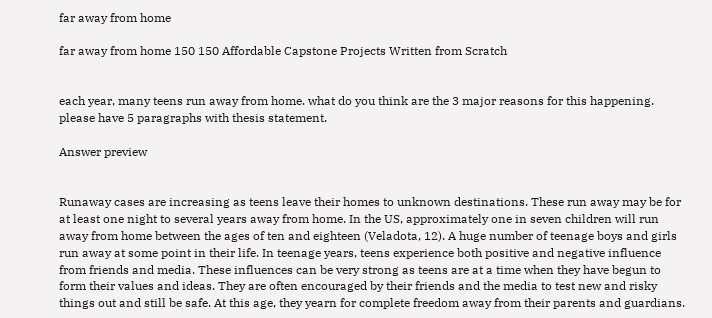far away from home

far away from home 150 150 Affordable Capstone Projects Written from Scratch


each year, many teens run away from home. what do you think are the 3 major reasons for this happening. please have 5 paragraphs with thesis statement.

Answer preview


Runaway cases are increasing as teens leave their homes to unknown destinations. These run away may be for at least one night to several years away from home. In the US, approximately one in seven children will run away from home between the ages of ten and eighteen (Veladota, 12). A huge number of teenage boys and girls run away at some point in their life. In teenage years, teens experience both positive and negative influence from friends and media. These influences can be very strong as teens are at a time when they have begun to form their values and ideas. They are often encouraged by their friends and the media to test new and risky things out and still be safe. At this age, they yearn for complete freedom away from their parents and guardians.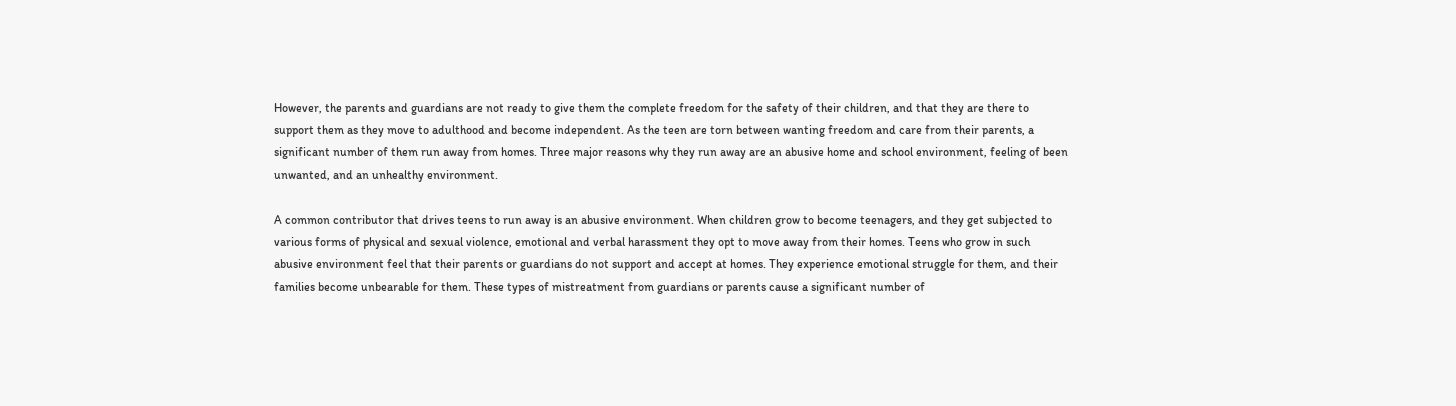However, the parents and guardians are not ready to give them the complete freedom for the safety of their children, and that they are there to support them as they move to adulthood and become independent. As the teen are torn between wanting freedom and care from their parents, a significant number of them run away from homes. Three major reasons why they run away are an abusive home and school environment, feeling of been unwanted, and an unhealthy environment.

A common contributor that drives teens to run away is an abusive environment. When children grow to become teenagers, and they get subjected to various forms of physical and sexual violence, emotional and verbal harassment they opt to move away from their homes. Teens who grow in such abusive environment feel that their parents or guardians do not support and accept at homes. They experience emotional struggle for them, and their families become unbearable for them. These types of mistreatment from guardians or parents cause a significant number of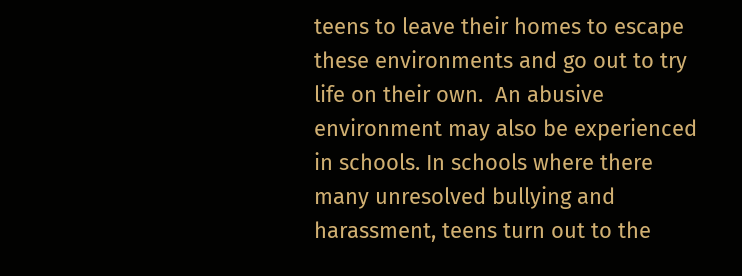teens to leave their homes to escape these environments and go out to try life on their own.  An abusive environment may also be experienced in schools. In schools where there many unresolved bullying and harassment, teens turn out to the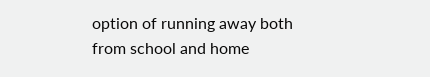option of running away both from school and home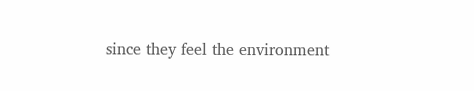since they feel the environment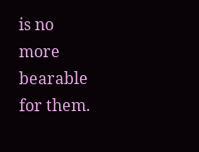is no more bearable for them.